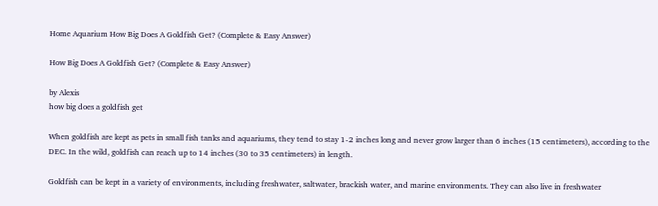Home Aquarium How Big Does A Goldfish Get? (Complete & Easy Answer)

How Big Does A Goldfish Get? (Complete & Easy Answer)

by Alexis
how big does a goldfish get

When goldfish are kept as pets in small fish tanks and aquariums, they tend to stay 1-2 inches long and never grow larger than 6 inches (15 centimeters), according to the DEC. In the wild, goldfish can reach up to 14 inches (30 to 35 centimeters) in length.

Goldfish can be kept in a variety of environments, including freshwater, saltwater, brackish water, and marine environments. They can also live in freshwater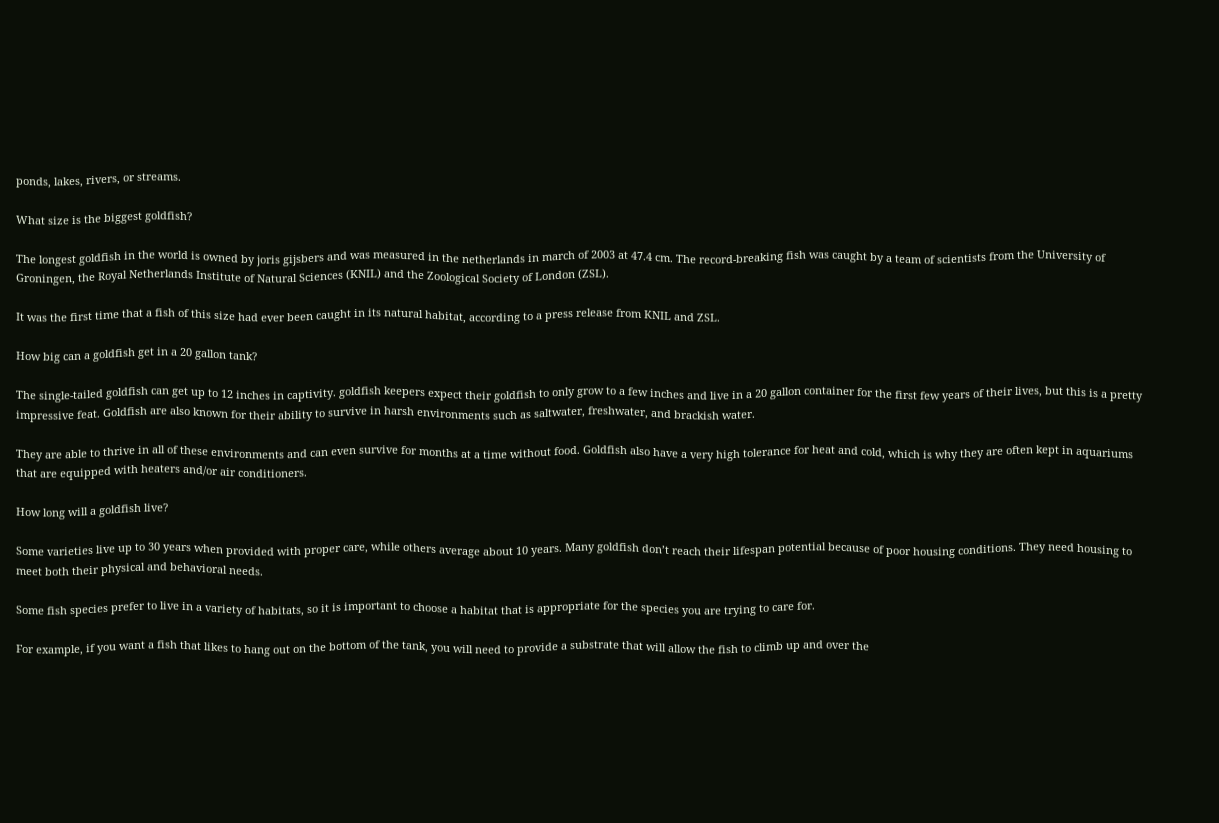ponds, lakes, rivers, or streams.

What size is the biggest goldfish?

The longest goldfish in the world is owned by joris gijsbers and was measured in the netherlands in march of 2003 at 47.4 cm. The record-breaking fish was caught by a team of scientists from the University of Groningen, the Royal Netherlands Institute of Natural Sciences (KNIL) and the Zoological Society of London (ZSL).

It was the first time that a fish of this size had ever been caught in its natural habitat, according to a press release from KNIL and ZSL.

How big can a goldfish get in a 20 gallon tank?

The single-tailed goldfish can get up to 12 inches in captivity. goldfish keepers expect their goldfish to only grow to a few inches and live in a 20 gallon container for the first few years of their lives, but this is a pretty impressive feat. Goldfish are also known for their ability to survive in harsh environments such as saltwater, freshwater, and brackish water.

They are able to thrive in all of these environments and can even survive for months at a time without food. Goldfish also have a very high tolerance for heat and cold, which is why they are often kept in aquariums that are equipped with heaters and/or air conditioners.

How long will a goldfish live?

Some varieties live up to 30 years when provided with proper care, while others average about 10 years. Many goldfish don’t reach their lifespan potential because of poor housing conditions. They need housing to meet both their physical and behavioral needs.

Some fish species prefer to live in a variety of habitats, so it is important to choose a habitat that is appropriate for the species you are trying to care for.

For example, if you want a fish that likes to hang out on the bottom of the tank, you will need to provide a substrate that will allow the fish to climb up and over the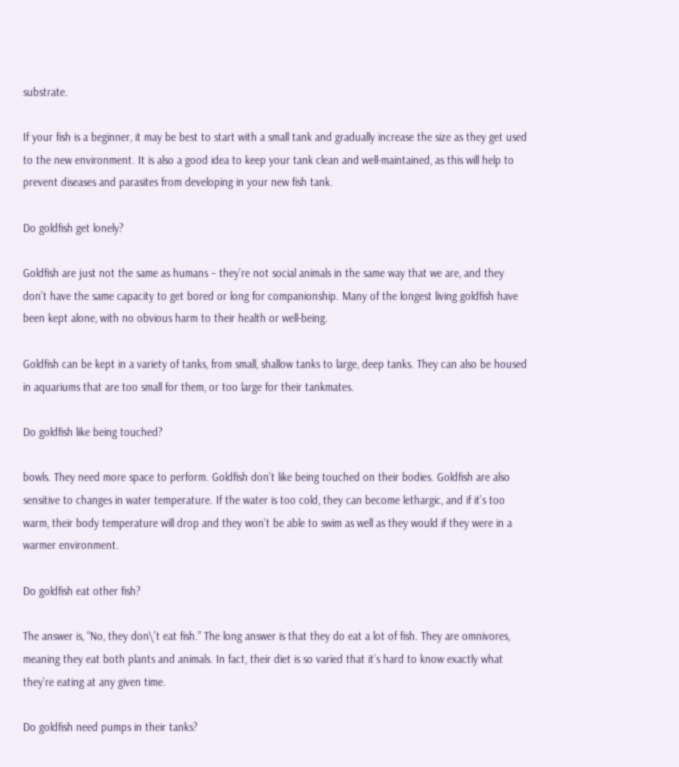substrate.

If your fish is a beginner, it may be best to start with a small tank and gradually increase the size as they get used to the new environment. It is also a good idea to keep your tank clean and well-maintained, as this will help to prevent diseases and parasites from developing in your new fish tank.

Do goldfish get lonely?

Goldfish are just not the same as humans – they’re not social animals in the same way that we are, and they don’t have the same capacity to get bored or long for companionship. Many of the longest living goldfish have been kept alone, with no obvious harm to their health or well-being.

Goldfish can be kept in a variety of tanks, from small, shallow tanks to large, deep tanks. They can also be housed in aquariums that are too small for them, or too large for their tankmates.

Do goldfish like being touched?

bowls. They need more space to perform. Goldfish don’t like being touched on their bodies. Goldfish are also sensitive to changes in water temperature. If the water is too cold, they can become lethargic, and if it’s too warm, their body temperature will drop and they won’t be able to swim as well as they would if they were in a warmer environment.

Do goldfish eat other fish?

The answer is, “No, they don\’t eat fish.” The long answer is that they do eat a lot of fish. They are omnivores, meaning they eat both plants and animals. In fact, their diet is so varied that it’s hard to know exactly what they’re eating at any given time.

Do goldfish need pumps in their tanks?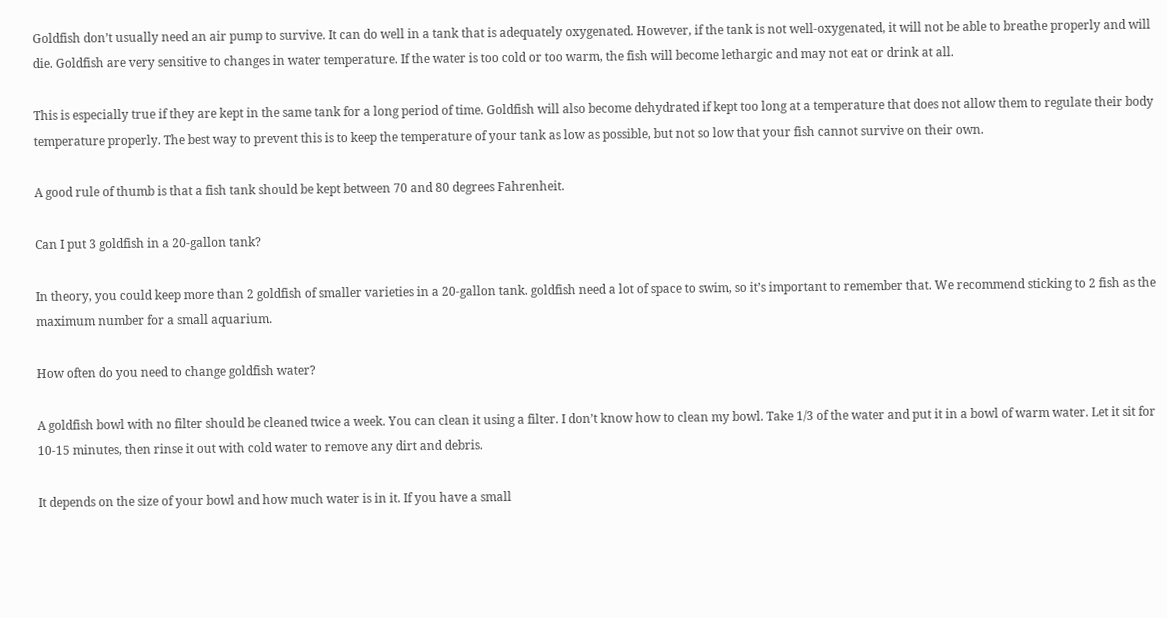Goldfish don’t usually need an air pump to survive. It can do well in a tank that is adequately oxygenated. However, if the tank is not well-oxygenated, it will not be able to breathe properly and will die. Goldfish are very sensitive to changes in water temperature. If the water is too cold or too warm, the fish will become lethargic and may not eat or drink at all.

This is especially true if they are kept in the same tank for a long period of time. Goldfish will also become dehydrated if kept too long at a temperature that does not allow them to regulate their body temperature properly. The best way to prevent this is to keep the temperature of your tank as low as possible, but not so low that your fish cannot survive on their own.

A good rule of thumb is that a fish tank should be kept between 70 and 80 degrees Fahrenheit.

Can I put 3 goldfish in a 20-gallon tank?

In theory, you could keep more than 2 goldfish of smaller varieties in a 20-gallon tank. goldfish need a lot of space to swim, so it’s important to remember that. We recommend sticking to 2 fish as the maximum number for a small aquarium.

How often do you need to change goldfish water?

A goldfish bowl with no filter should be cleaned twice a week. You can clean it using a filter. I don’t know how to clean my bowl. Take 1/3 of the water and put it in a bowl of warm water. Let it sit for 10-15 minutes, then rinse it out with cold water to remove any dirt and debris.

It depends on the size of your bowl and how much water is in it. If you have a small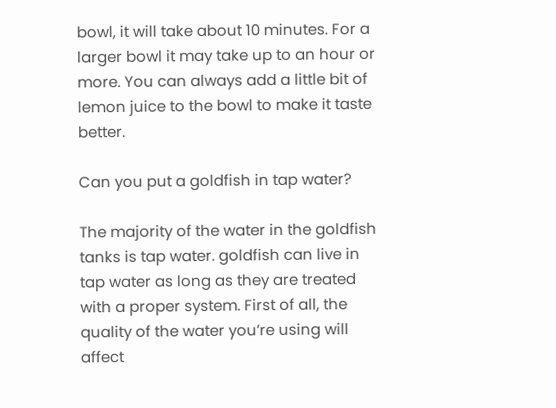bowl, it will take about 10 minutes. For a larger bowl it may take up to an hour or more. You can always add a little bit of lemon juice to the bowl to make it taste better.

Can you put a goldfish in tap water?

The majority of the water in the goldfish tanks is tap water. goldfish can live in tap water as long as they are treated with a proper system. First of all, the quality of the water you’re using will affect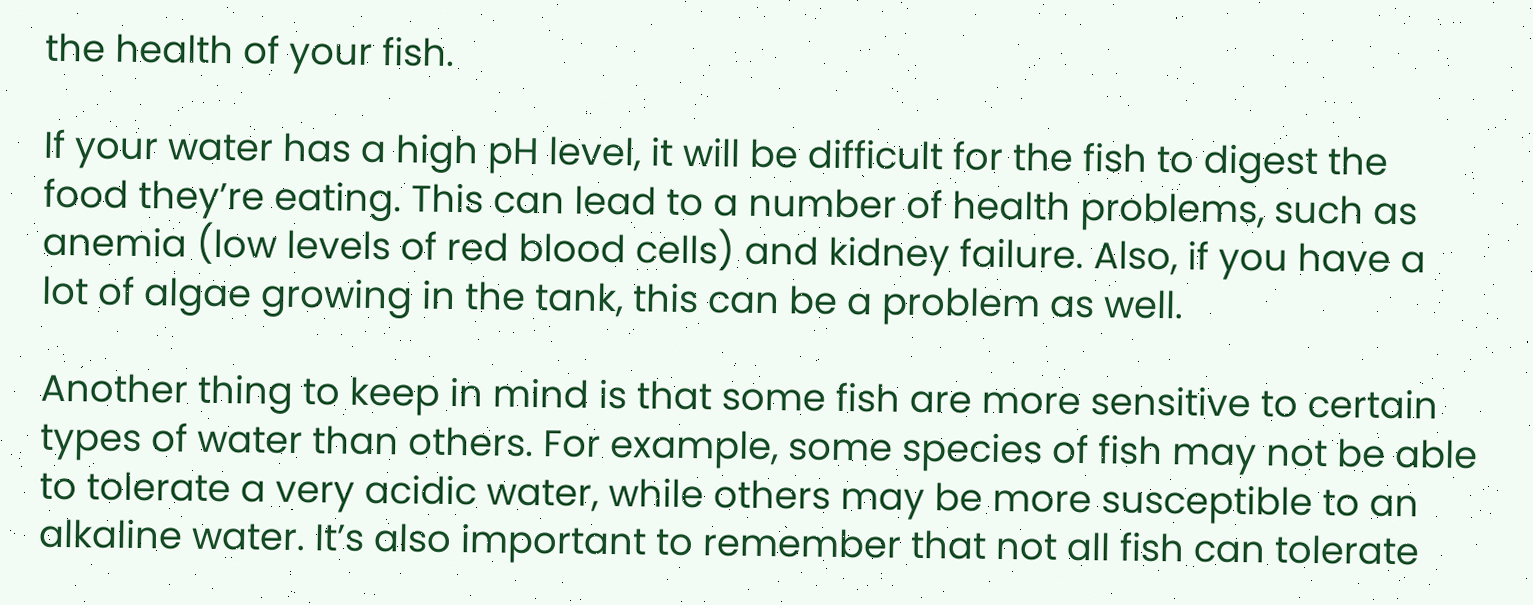the health of your fish.

If your water has a high pH level, it will be difficult for the fish to digest the food they’re eating. This can lead to a number of health problems, such as anemia (low levels of red blood cells) and kidney failure. Also, if you have a lot of algae growing in the tank, this can be a problem as well.

Another thing to keep in mind is that some fish are more sensitive to certain types of water than others. For example, some species of fish may not be able to tolerate a very acidic water, while others may be more susceptible to an alkaline water. It’s also important to remember that not all fish can tolerate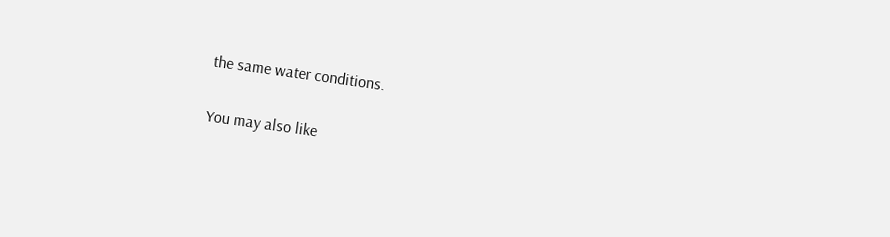the same water conditions.

You may also like